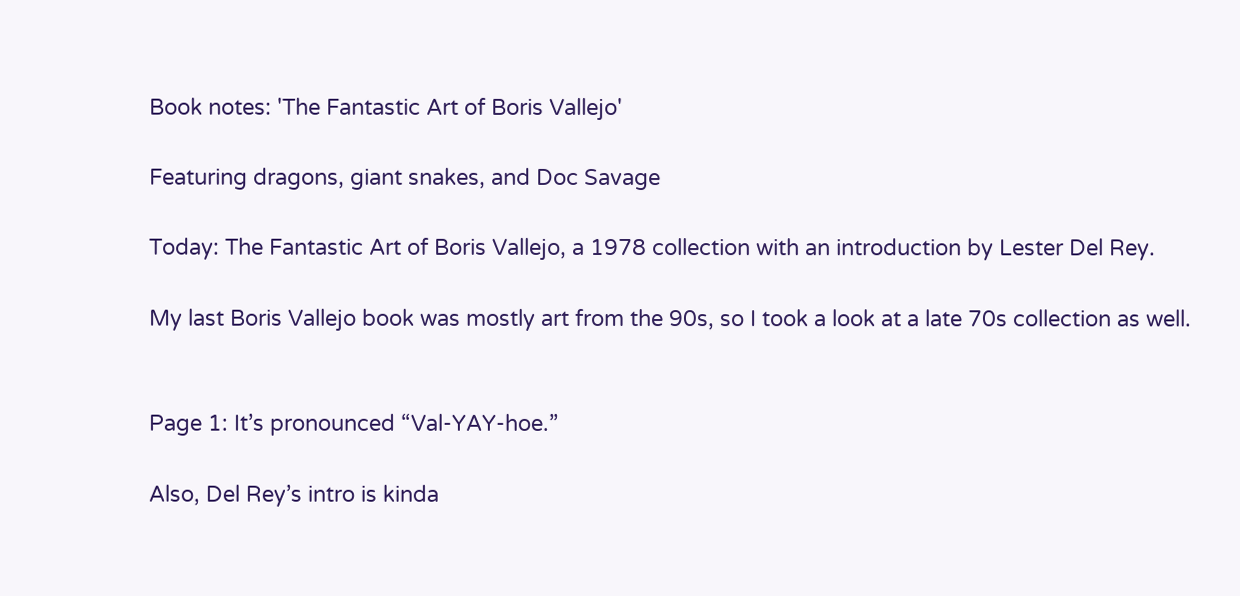Book notes: 'The Fantastic Art of Boris Vallejo'

Featuring dragons, giant snakes, and Doc Savage

Today: The Fantastic Art of Boris Vallejo, a 1978 collection with an introduction by Lester Del Rey.

My last Boris Vallejo book was mostly art from the 90s, so I took a look at a late 70s collection as well.


Page 1: It’s pronounced “Val-YAY-hoe.”

Also, Del Rey’s intro is kinda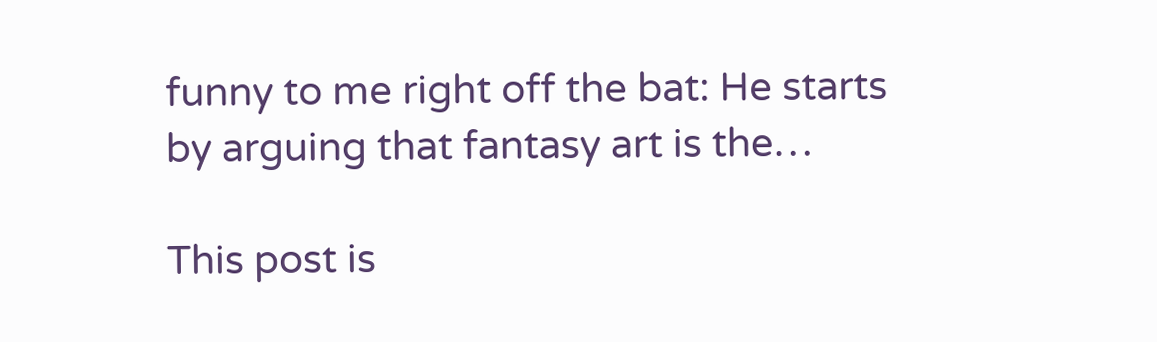funny to me right off the bat: He starts by arguing that fantasy art is the…

This post is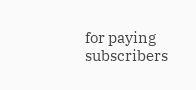for paying subscribers